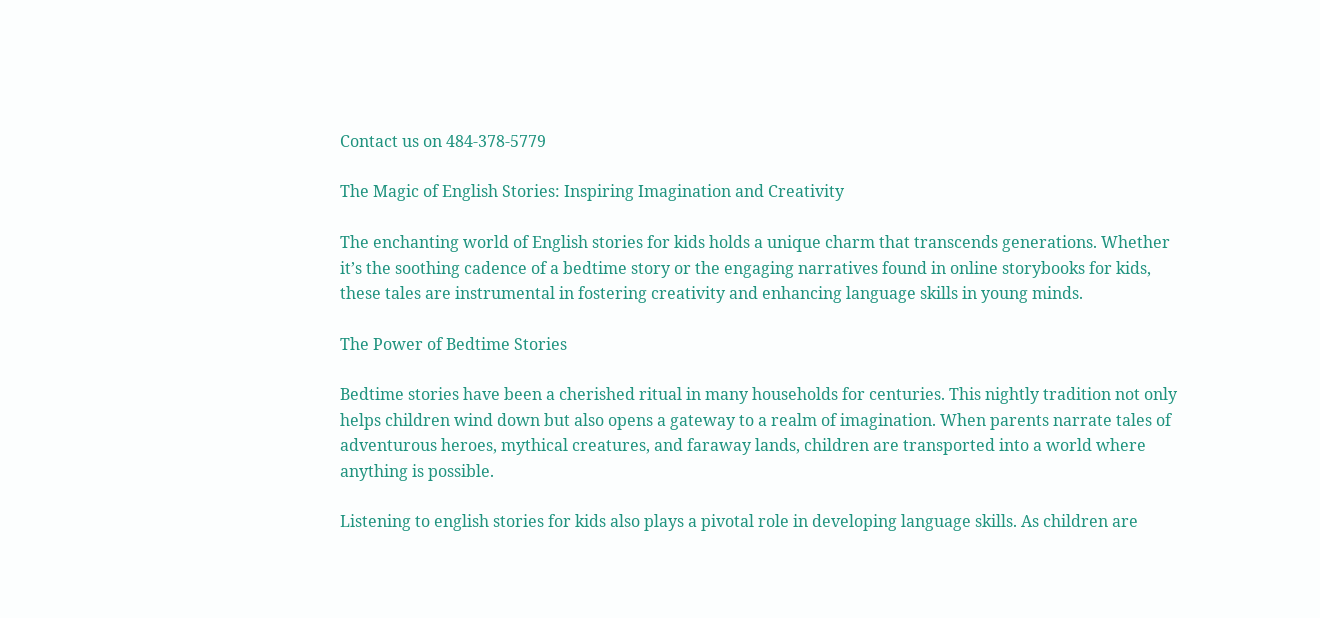Contact us on 484-378-5779

The Magic of English Stories: Inspiring Imagination and Creativity

The enchanting world of English stories for kids holds a unique charm that transcends generations. Whether it’s the soothing cadence of a bedtime story or the engaging narratives found in online storybooks for kids, these tales are instrumental in fostering creativity and enhancing language skills in young minds.

The Power of Bedtime Stories

Bedtime stories have been a cherished ritual in many households for centuries. This nightly tradition not only helps children wind down but also opens a gateway to a realm of imagination. When parents narrate tales of adventurous heroes, mythical creatures, and faraway lands, children are transported into a world where anything is possible.

Listening to english stories for kids also plays a pivotal role in developing language skills. As children are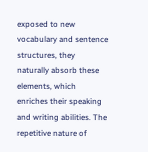exposed to new vocabulary and sentence structures, they naturally absorb these elements, which enriches their speaking and writing abilities. The repetitive nature of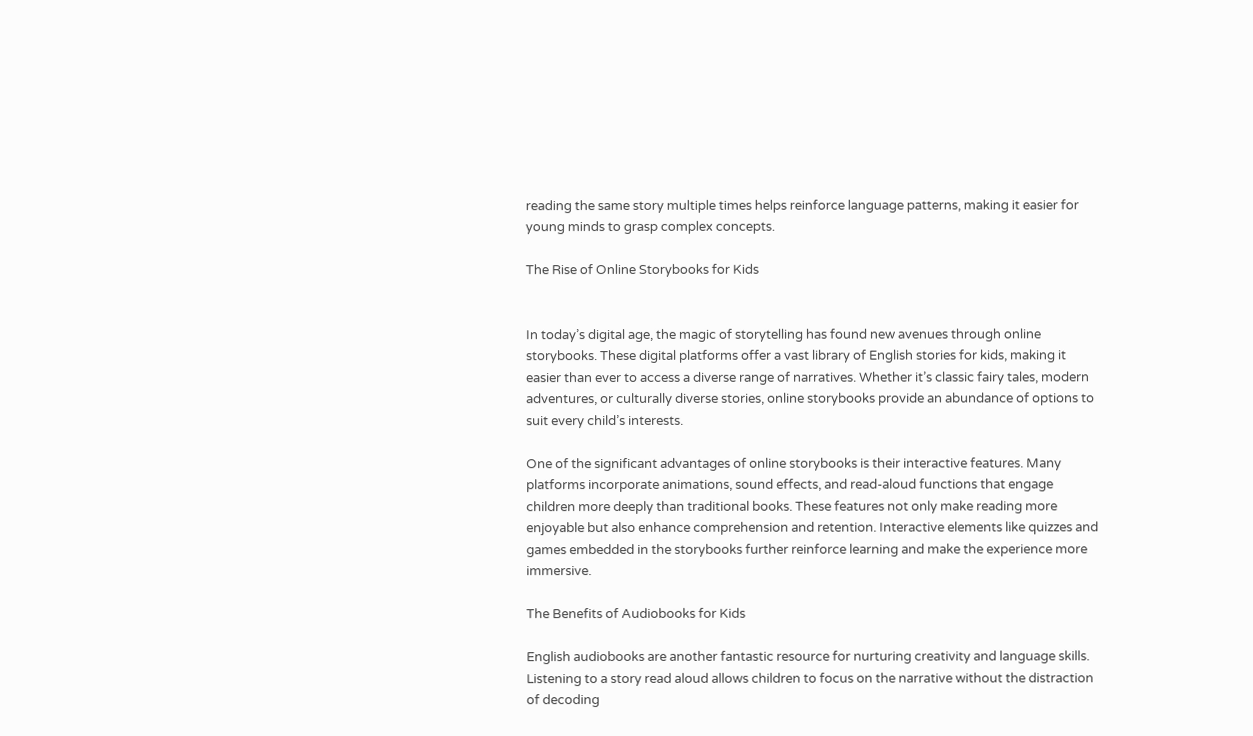reading the same story multiple times helps reinforce language patterns, making it easier for young minds to grasp complex concepts.

The Rise of Online Storybooks for Kids


In today’s digital age, the magic of storytelling has found new avenues through online storybooks. These digital platforms offer a vast library of English stories for kids, making it easier than ever to access a diverse range of narratives. Whether it’s classic fairy tales, modern adventures, or culturally diverse stories, online storybooks provide an abundance of options to suit every child’s interests.

One of the significant advantages of online storybooks is their interactive features. Many platforms incorporate animations, sound effects, and read-aloud functions that engage children more deeply than traditional books. These features not only make reading more enjoyable but also enhance comprehension and retention. Interactive elements like quizzes and games embedded in the storybooks further reinforce learning and make the experience more immersive.

The Benefits of Audiobooks for Kids

English audiobooks are another fantastic resource for nurturing creativity and language skills. Listening to a story read aloud allows children to focus on the narrative without the distraction of decoding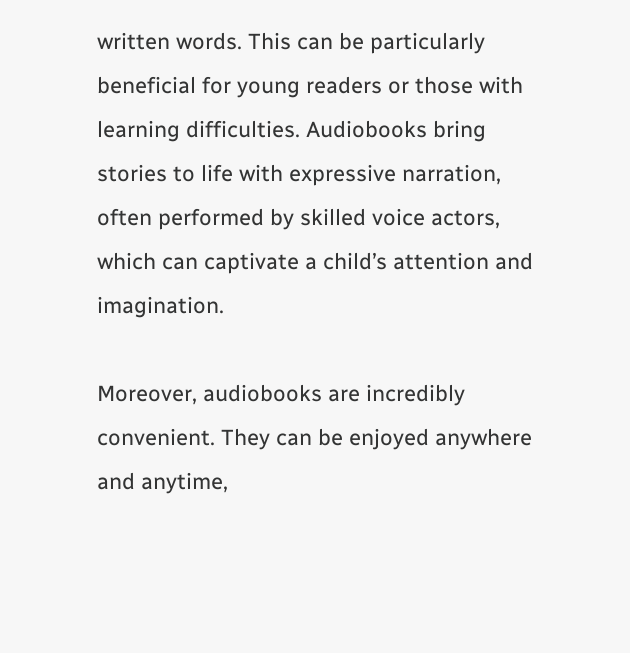written words. This can be particularly beneficial for young readers or those with learning difficulties. Audiobooks bring stories to life with expressive narration, often performed by skilled voice actors, which can captivate a child’s attention and imagination.

Moreover, audiobooks are incredibly convenient. They can be enjoyed anywhere and anytime,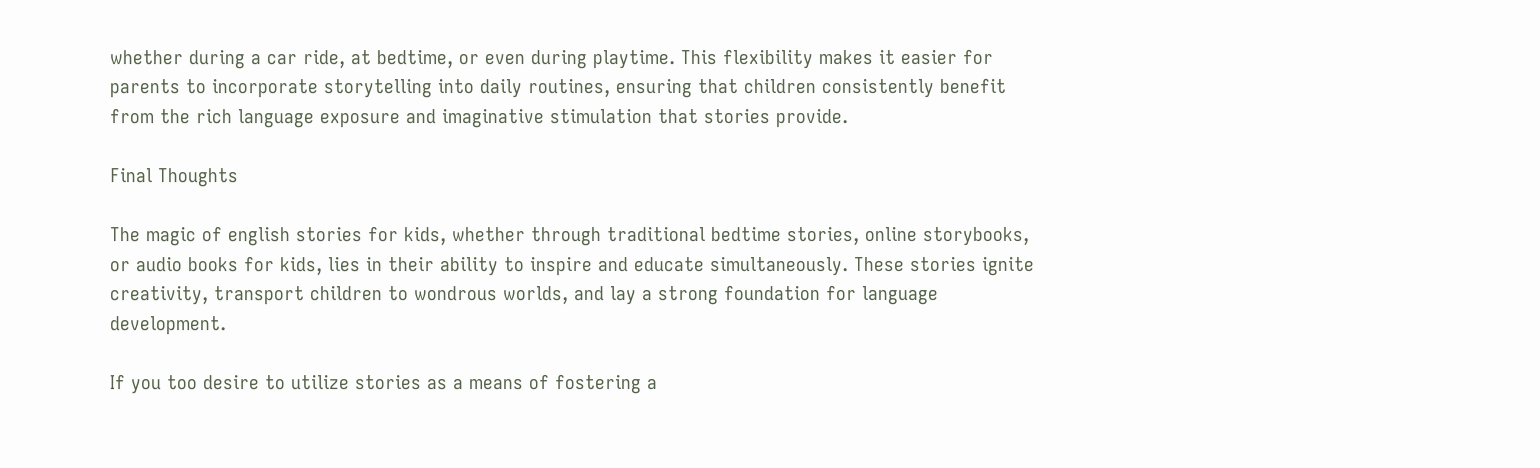whether during a car ride, at bedtime, or even during playtime. This flexibility makes it easier for parents to incorporate storytelling into daily routines, ensuring that children consistently benefit from the rich language exposure and imaginative stimulation that stories provide.

Final Thoughts

The magic of english stories for kids, whether through traditional bedtime stories, online storybooks, or audio books for kids, lies in their ability to inspire and educate simultaneously. These stories ignite creativity, transport children to wondrous worlds, and lay a strong foundation for language development.

If you too desire to utilize stories as a means of fostering a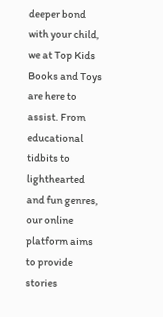deeper bond with your child, we at Top Kids Books and Toys are here to assist. From educational tidbits to lighthearted and fun genres, our online platform aims to provide stories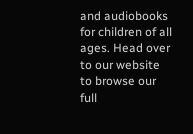and audiobooks for children of all ages. Head over to our website to browse our full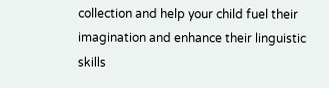collection and help your child fuel their imagination and enhance their linguistic skills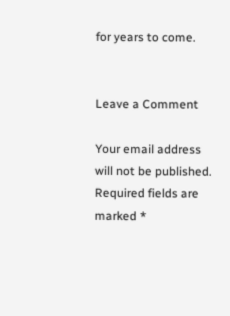for years to come.


Leave a Comment

Your email address will not be published. Required fields are marked *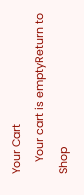Your Cart
    Your cart is emptyReturn to Shop